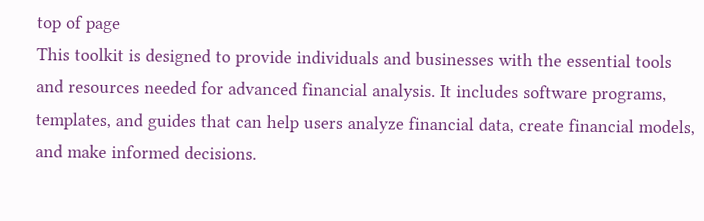top of page
This toolkit is designed to provide individuals and businesses with the essential tools and resources needed for advanced financial analysis. It includes software programs, templates, and guides that can help users analyze financial data, create financial models, and make informed decisions.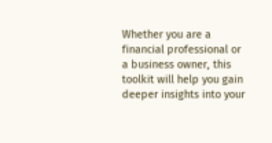Whether you are a financial professional or a business owner, this toolkit will help you gain deeper insights into your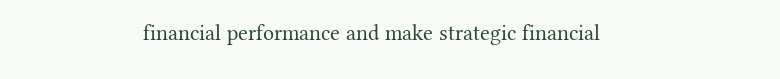financial performance and make strategic financial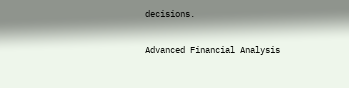decisions.

Advanced Financial Analysis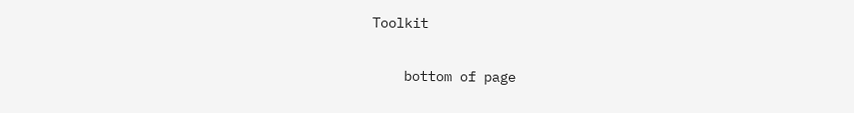Toolkit

    bottom of page